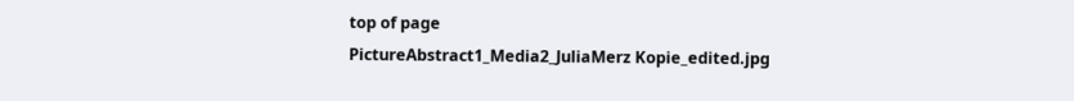top of page
PictureAbstract1_Media2_JuliaMerz Kopie_edited.jpg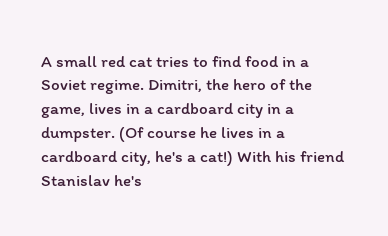A small red cat tries to find food in a Soviet regime. Dimitri, the hero of the game, lives in a cardboard city in a dumpster. (Of course he lives in a cardboard city, he's a cat!) With his friend Stanislav he's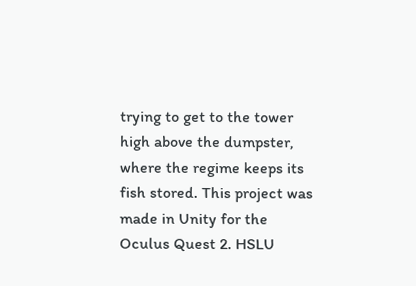trying to get to the tower high above the dumpster, where the regime keeps its fish stored. This project was made in Unity for the Oculus Quest 2. HSLU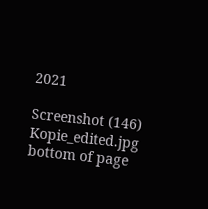2021

Screenshot (146) Kopie_edited.jpg
bottom of page